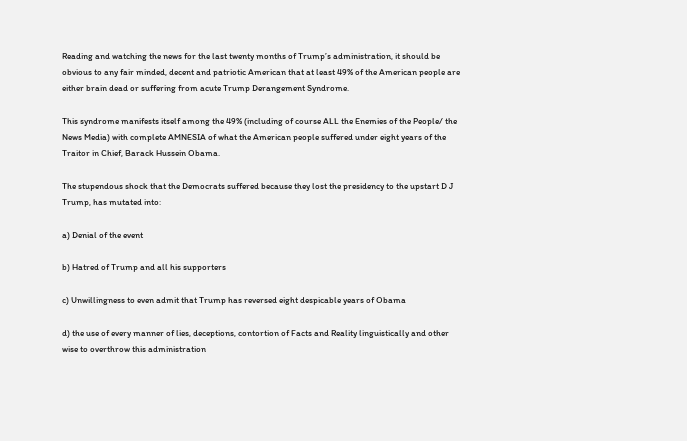Reading and watching the news for the last twenty months of Trump’s administration, it should be obvious to any fair minded, decent and patriotic American that at least 49% of the American people are either brain dead or suffering from acute Trump Derangement Syndrome.

This syndrome manifests itself among the 49% (including of course ALL the Enemies of the People/ the News Media) with complete AMNESIA of what the American people suffered under eight years of the Traitor in Chief, Barack Hussein Obama.

The stupendous shock that the Democrats suffered because they lost the presidency to the upstart D J Trump, has mutated into:

a) Denial of the event

b) Hatred of Trump and all his supporters

c) Unwillingness to even admit that Trump has reversed eight despicable years of Obama

d) the use of every manner of lies, deceptions, contortion of Facts and Reality linguistically and other wise to overthrow this administration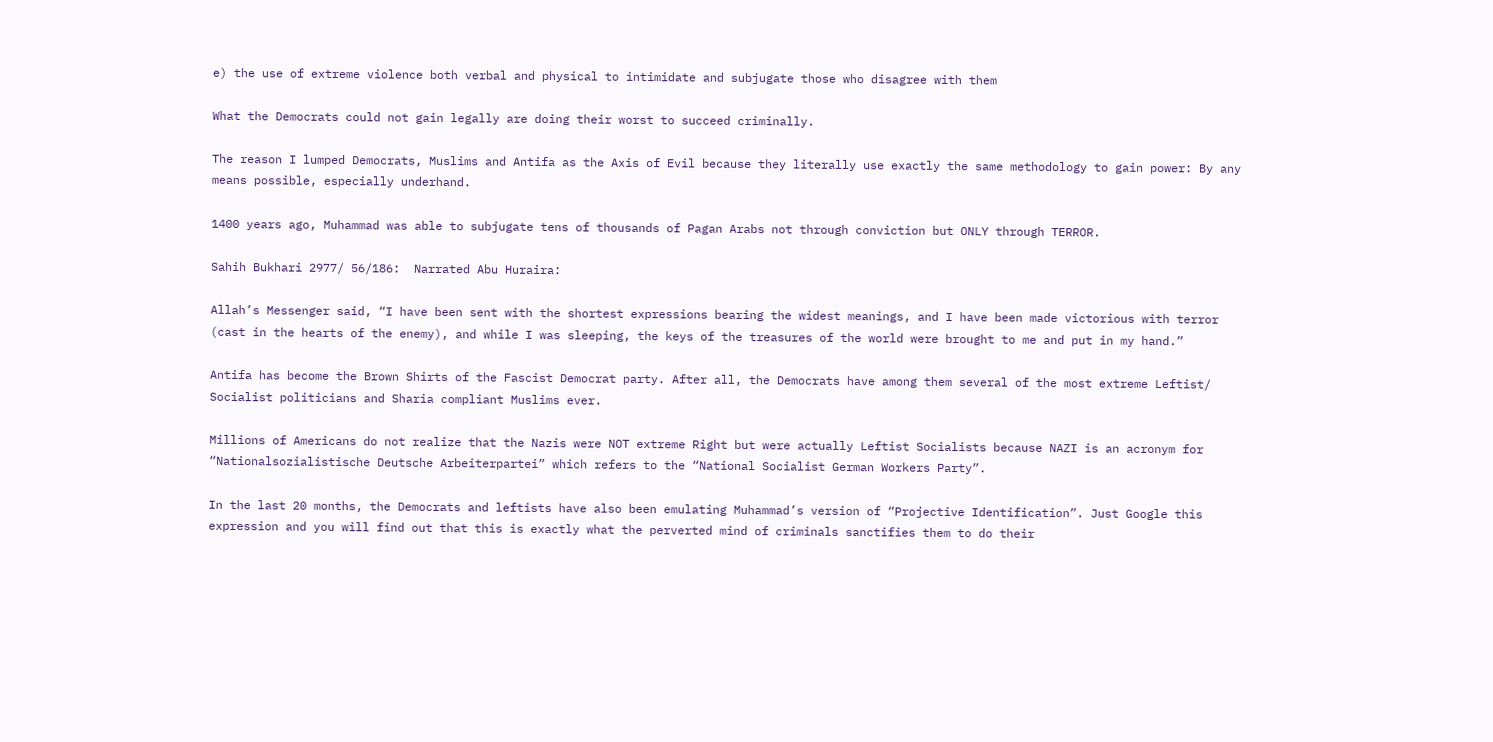e) the use of extreme violence both verbal and physical to intimidate and subjugate those who disagree with them

What the Democrats could not gain legally are doing their worst to succeed criminally.

The reason I lumped Democrats, Muslims and Antifa as the Axis of Evil because they literally use exactly the same methodology to gain power: By any means possible, especially underhand.

1400 years ago, Muhammad was able to subjugate tens of thousands of Pagan Arabs not through conviction but ONLY through TERROR.

Sahih Bukhari 2977/ 56/186:  Narrated Abu Huraira:

Allah’s Messenger said, “I have been sent with the shortest expressions bearing the widest meanings, and I have been made victorious with terror (cast in the hearts of the enemy), and while I was sleeping, the keys of the treasures of the world were brought to me and put in my hand.”

Antifa has become the Brown Shirts of the Fascist Democrat party. After all, the Democrats have among them several of the most extreme Leftist/ Socialist politicians and Sharia compliant Muslims ever.

Millions of Americans do not realize that the Nazis were NOT extreme Right but were actually Leftist Socialists because NAZI is an acronym for “Nationalsozialistische Deutsche Arbeiterpartei” which refers to the “National Socialist German Workers Party”.

In the last 20 months, the Democrats and leftists have also been emulating Muhammad’s version of “Projective Identification”. Just Google this expression and you will find out that this is exactly what the perverted mind of criminals sanctifies them to do their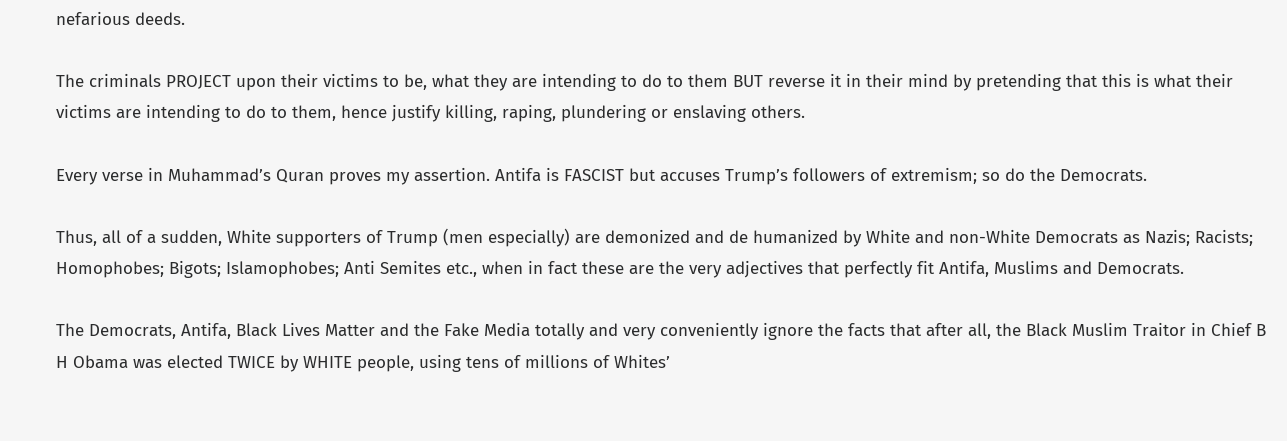nefarious deeds.

The criminals PROJECT upon their victims to be, what they are intending to do to them BUT reverse it in their mind by pretending that this is what their victims are intending to do to them, hence justify killing, raping, plundering or enslaving others.

Every verse in Muhammad’s Quran proves my assertion. Antifa is FASCIST but accuses Trump’s followers of extremism; so do the Democrats.

Thus, all of a sudden, White supporters of Trump (men especially) are demonized and de humanized by White and non-White Democrats as Nazis; Racists; Homophobes; Bigots; Islamophobes; Anti Semites etc., when in fact these are the very adjectives that perfectly fit Antifa, Muslims and Democrats.

The Democrats, Antifa, Black Lives Matter and the Fake Media totally and very conveniently ignore the facts that after all, the Black Muslim Traitor in Chief B H Obama was elected TWICE by WHITE people, using tens of millions of Whites’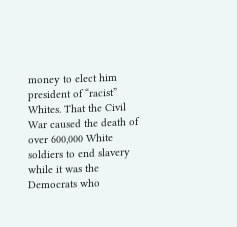money to elect him president of “racist” Whites. That the Civil War caused the death of over 600,000 White soldiers to end slavery while it was the Democrats who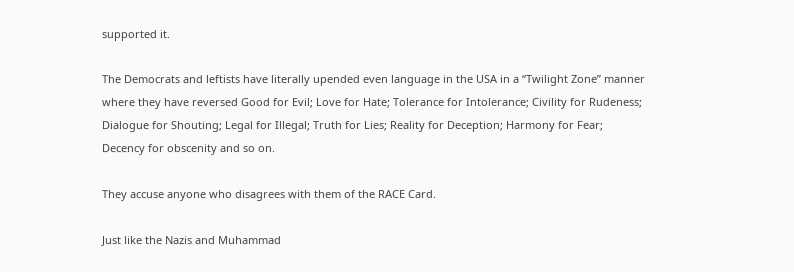supported it.

The Democrats and leftists have literally upended even language in the USA in a “Twilight Zone” manner where they have reversed Good for Evil; Love for Hate; Tolerance for Intolerance; Civility for Rudeness; Dialogue for Shouting; Legal for Illegal; Truth for Lies; Reality for Deception; Harmony for Fear; Decency for obscenity and so on.

They accuse anyone who disagrees with them of the RACE Card.

Just like the Nazis and Muhammad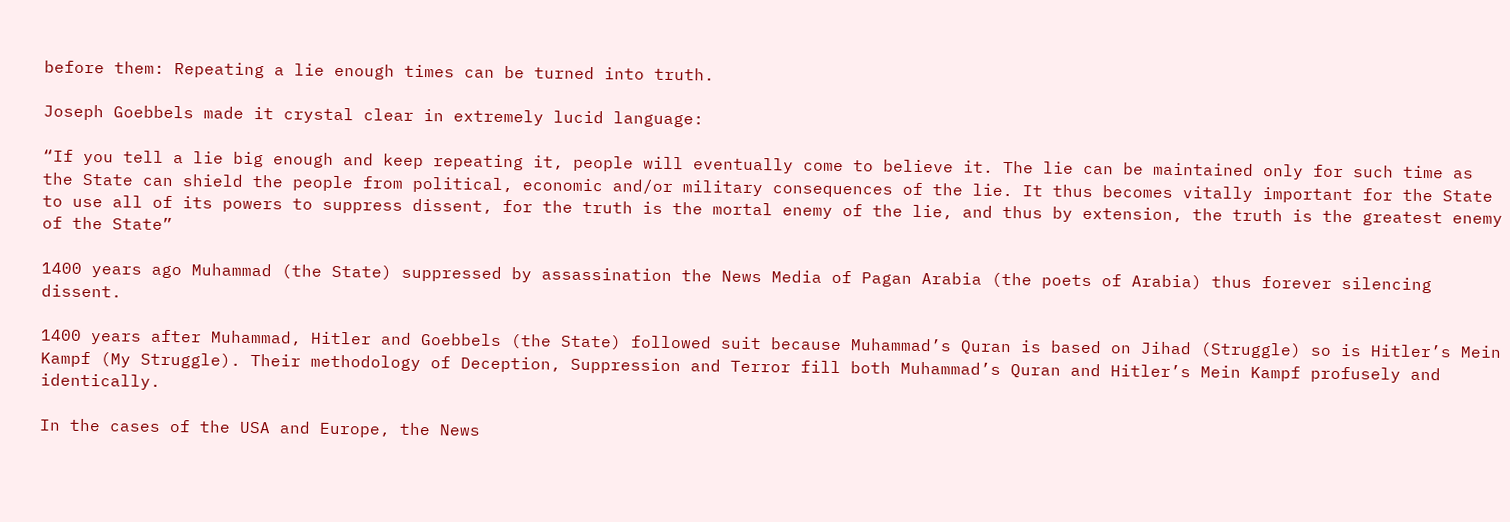before them: Repeating a lie enough times can be turned into truth.

Joseph Goebbels made it crystal clear in extremely lucid language:

“If you tell a lie big enough and keep repeating it, people will eventually come to believe it. The lie can be maintained only for such time as the State can shield the people from political, economic and/or military consequences of the lie. It thus becomes vitally important for the State to use all of its powers to suppress dissent, for the truth is the mortal enemy of the lie, and thus by extension, the truth is the greatest enemy of the State”

1400 years ago Muhammad (the State) suppressed by assassination the News Media of Pagan Arabia (the poets of Arabia) thus forever silencing dissent.

1400 years after Muhammad, Hitler and Goebbels (the State) followed suit because Muhammad’s Quran is based on Jihad (Struggle) so is Hitler’s Mein Kampf (My Struggle). Their methodology of Deception, Suppression and Terror fill both Muhammad’s Quran and Hitler’s Mein Kampf profusely and identically.

In the cases of the USA and Europe, the News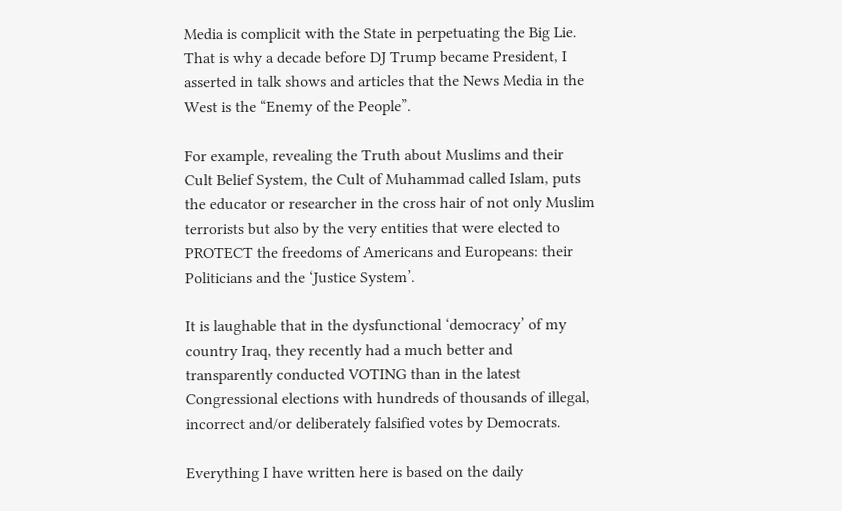Media is complicit with the State in perpetuating the Big Lie. That is why a decade before DJ Trump became President, I asserted in talk shows and articles that the News Media in the West is the “Enemy of the People”.

For example, revealing the Truth about Muslims and their Cult Belief System, the Cult of Muhammad called Islam, puts the educator or researcher in the cross hair of not only Muslim terrorists but also by the very entities that were elected to PROTECT the freedoms of Americans and Europeans: their Politicians and the ‘Justice System’.

It is laughable that in the dysfunctional ‘democracy’ of my country Iraq, they recently had a much better and transparently conducted VOTING than in the latest Congressional elections with hundreds of thousands of illegal, incorrect and/or deliberately falsified votes by Democrats.

Everything I have written here is based on the daily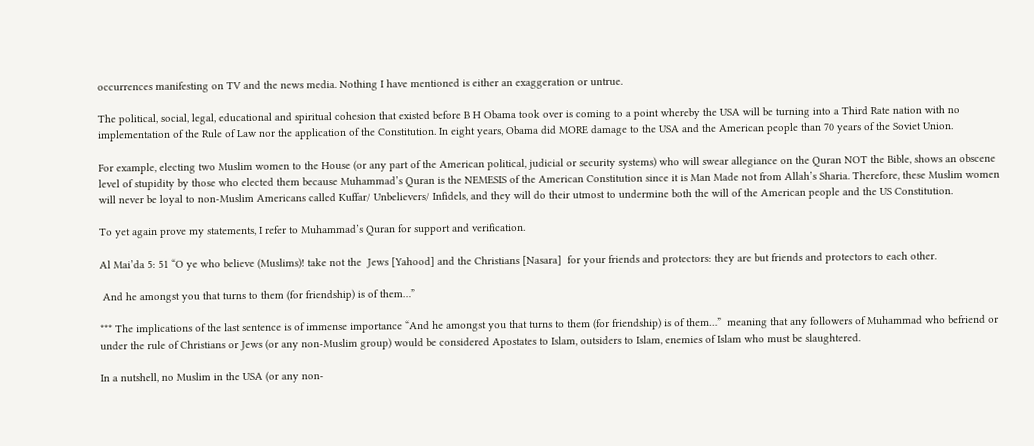occurrences manifesting on TV and the news media. Nothing I have mentioned is either an exaggeration or untrue.

The political, social, legal, educational and spiritual cohesion that existed before B H Obama took over is coming to a point whereby the USA will be turning into a Third Rate nation with no implementation of the Rule of Law nor the application of the Constitution. In eight years, Obama did MORE damage to the USA and the American people than 70 years of the Soviet Union.

For example, electing two Muslim women to the House (or any part of the American political, judicial or security systems) who will swear allegiance on the Quran NOT the Bible, shows an obscene level of stupidity by those who elected them because Muhammad’s Quran is the NEMESIS of the American Constitution since it is Man Made not from Allah’s Sharia. Therefore, these Muslim women will never be loyal to non-Muslim Americans called Kuffar/ Unbelievers/ Infidels, and they will do their utmost to undermine both the will of the American people and the US Constitution.

To yet again prove my statements, I refer to Muhammad’s Quran for support and verification.

Al Mai’da 5: 51 “O ye who believe (Muslims)! take not the  Jews [Yahood] and the Christians [Nasara]  for your friends and protectors: they are but friends and protectors to each other.

 And he amongst you that turns to them (for friendship) is of them…”

*** The implications of the last sentence is of immense importance “And he amongst you that turns to them (for friendship) is of them…”  meaning that any followers of Muhammad who befriend or under the rule of Christians or Jews (or any non-Muslim group) would be considered Apostates to Islam, outsiders to Islam, enemies of Islam who must be slaughtered.

In a nutshell, no Muslim in the USA (or any non-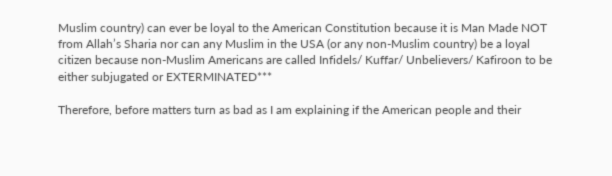Muslim country) can ever be loyal to the American Constitution because it is Man Made NOT from Allah’s Sharia nor can any Muslim in the USA (or any non-Muslim country) be a loyal citizen because non-Muslim Americans are called Infidels/ Kuffar/ Unbelievers/ Kafiroon to be either subjugated or EXTERMINATED***

Therefore, before matters turn as bad as I am explaining if the American people and their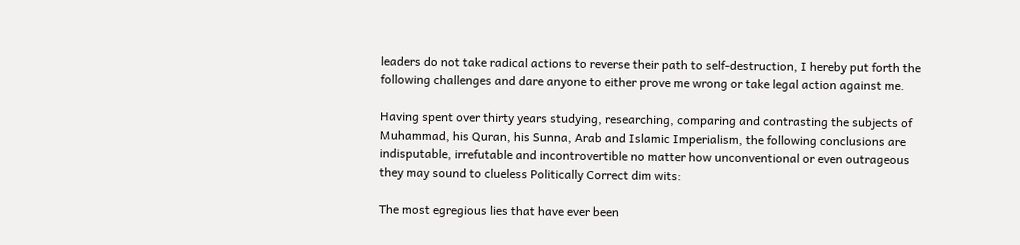leaders do not take radical actions to reverse their path to self-destruction, I hereby put forth the following challenges and dare anyone to either prove me wrong or take legal action against me.

Having spent over thirty years studying, researching, comparing and contrasting the subjects of Muhammad, his Quran, his Sunna, Arab and Islamic Imperialism, the following conclusions are indisputable, irrefutable and incontrovertible no matter how unconventional or even outrageous they may sound to clueless Politically Correct dim wits:

The most egregious lies that have ever been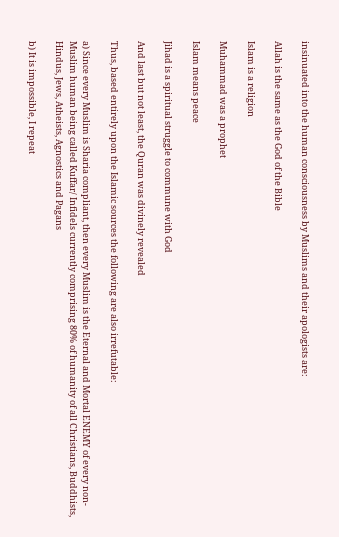insinuated into the human consciousness by Muslims and their apologists are:

Allah is the same as the God of the Bible

Islam is a religion

Muhammad was a prophet

Islam means peace

Jihad is a spiritual struggle to commune with God

And last but not least, the Quran was divinely revealed

Thus, based entirely upon the Islamic sources the following are also irrefutable:

a) Since every Muslim is Sharia compliant, then every Muslim is the Eternal and Mortal ENEMY of every non- Muslim human being called Kuffar/ Infidels currently comprising 80% of humanity of all Christians, Buddhists, Hindus, Jews, Atheists, Agnostics and Pagans

b) It is impossible, I repeat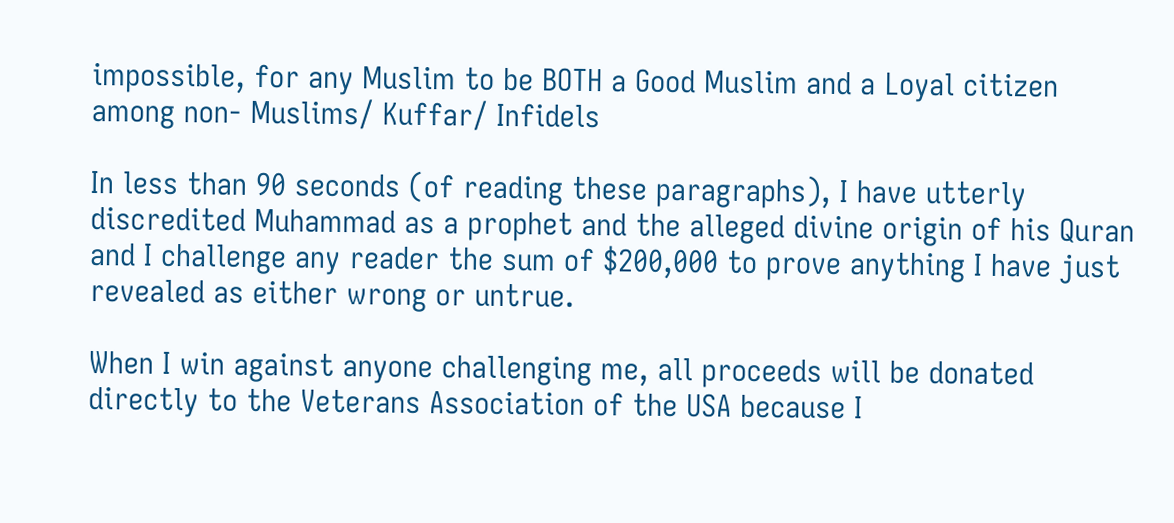impossible, for any Muslim to be BOTH a Good Muslim and a Loyal citizen among non- Muslims/ Kuffar/ Infidels

In less than 90 seconds (of reading these paragraphs), I have utterly discredited Muhammad as a prophet and the alleged divine origin of his Quran and I challenge any reader the sum of $200,000 to prove anything I have just revealed as either wrong or untrue.

When I win against anyone challenging me, all proceeds will be donated directly to the Veterans Association of the USA because I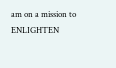am on a mission to ENLIGHTEN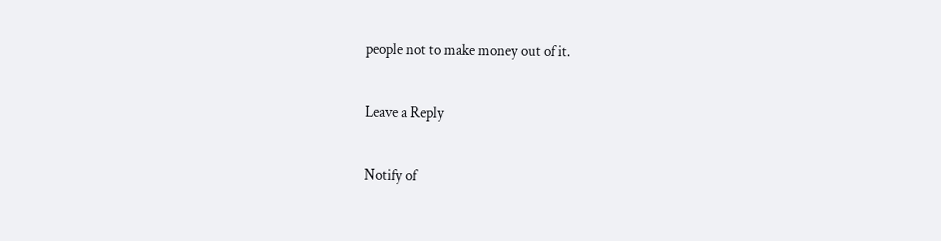people not to make money out of it.

Leave a Reply

Notify of